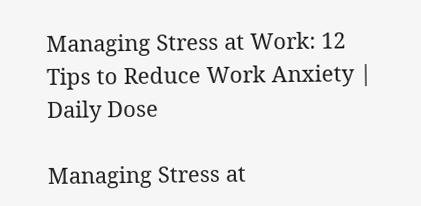Managing Stress at Work: 12 Tips to Reduce Work Anxiety | Daily Dose

Managing Stress at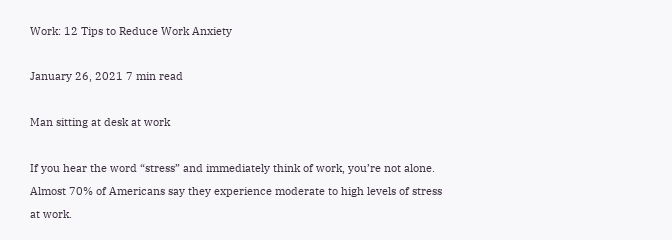Work: 12 Tips to Reduce Work Anxiety

January 26, 2021 7 min read

Man sitting at desk at work

If you hear the word “stress” and immediately think of work, you’re not alone. Almost 70% of Americans say they experience moderate to high levels of stress at work.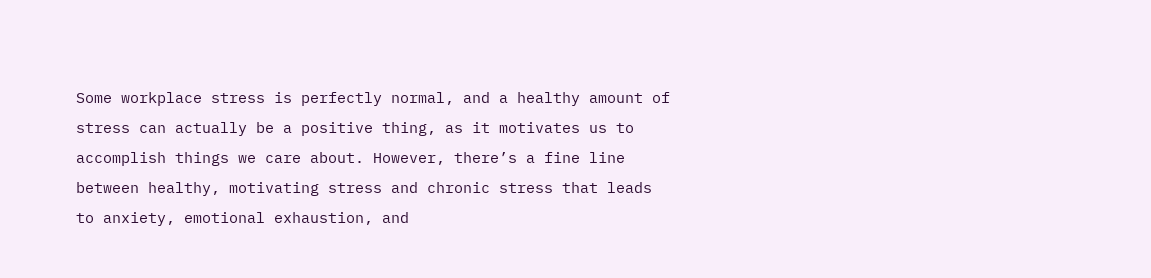Some workplace stress is perfectly normal, and a healthy amount of stress can actually be a positive thing, as it motivates us to accomplish things we care about. However, there’s a fine line between healthy, motivating stress and chronic stress that leads to anxiety, emotional exhaustion, and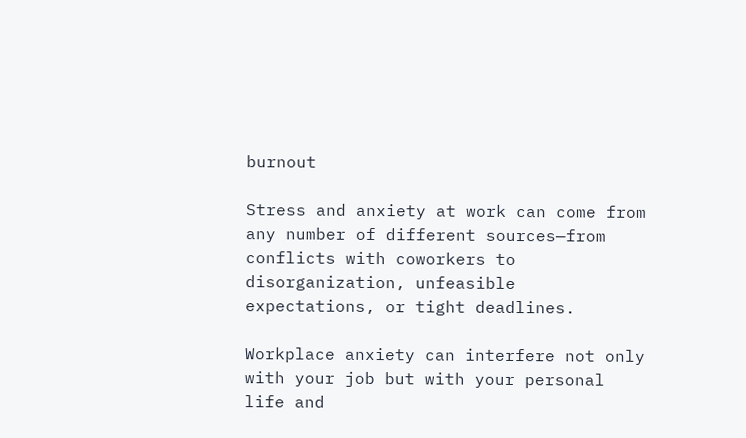burnout

Stress and anxiety at work can come from any number of different sources—from conflicts with coworkers to disorganization, unfeasible expectations, or tight deadlines.

Workplace anxiety can interfere not only with your job but with your personal life and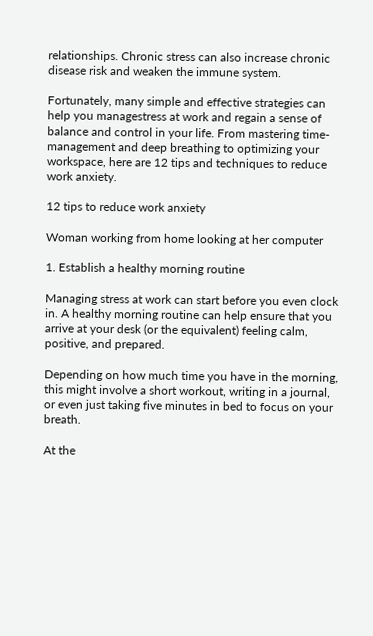relationships. Chronic stress can also increase chronic disease risk and weaken the immune system.

Fortunately, many simple and effective strategies can help you managestress at work and regain a sense of balance and control in your life. From mastering time-management and deep breathing to optimizing your workspace, here are 12 tips and techniques to reduce work anxiety.

12 tips to reduce work anxiety

Woman working from home looking at her computer

1. Establish a healthy morning routine

Managing stress at work can start before you even clock in. A healthy morning routine can help ensure that you arrive at your desk (or the equivalent) feeling calm, positive, and prepared.

Depending on how much time you have in the morning, this might involve a short workout, writing in a journal, or even just taking five minutes in bed to focus on your breath.

At the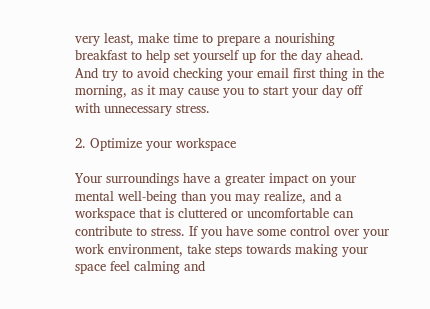very least, make time to prepare a nourishing breakfast to help set yourself up for the day ahead. And try to avoid checking your email first thing in the morning, as it may cause you to start your day off with unnecessary stress.

2. Optimize your workspace

Your surroundings have a greater impact on your mental well-being than you may realize, and a workspace that is cluttered or uncomfortable can contribute to stress. If you have some control over your work environment, take steps towards making your space feel calming and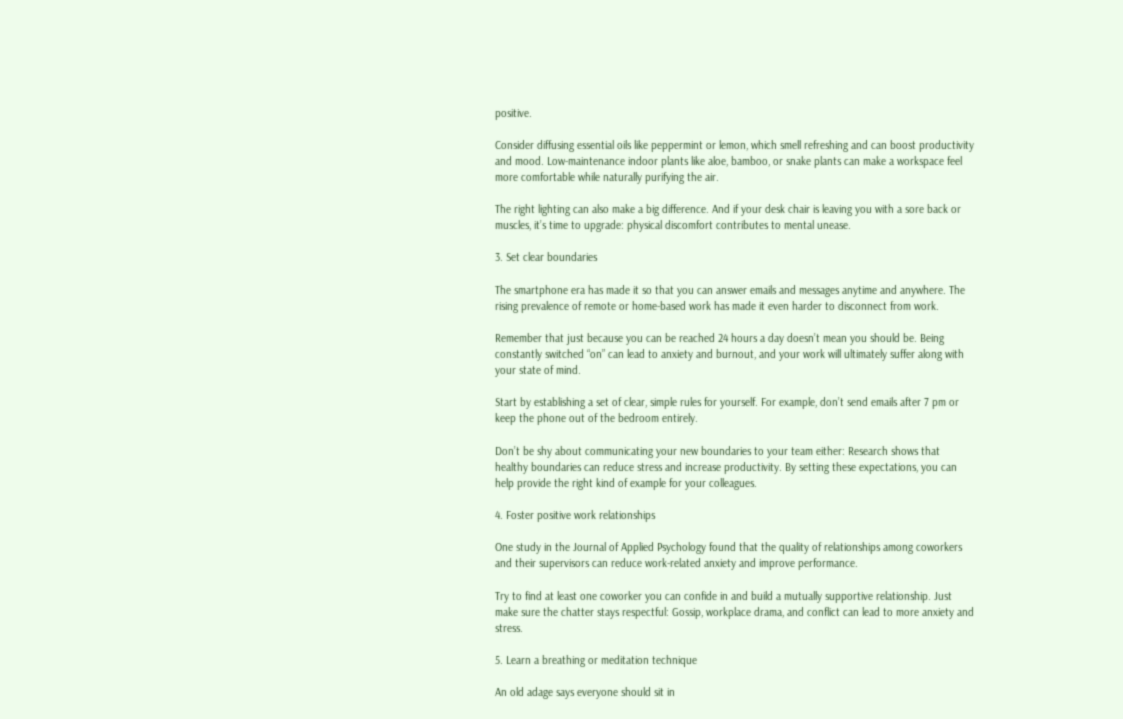positive.

Consider diffusing essential oils like peppermint or lemon, which smell refreshing and can boost productivity and mood. Low-maintenance indoor plants like aloe, bamboo, or snake plants can make a workspace feel more comfortable while naturally purifying the air.

The right lighting can also make a big difference. And if your desk chair is leaving you with a sore back or muscles, it’s time to upgrade: physical discomfort contributes to mental unease.

3. Set clear boundaries

The smartphone era has made it so that you can answer emails and messages anytime and anywhere. The rising prevalence of remote or home-based work has made it even harder to disconnect from work.

Remember that just because you can be reached 24 hours a day doesn’t mean you should be. Being constantly switched “on” can lead to anxiety and burnout, and your work will ultimately suffer along with your state of mind.

Start by establishing a set of clear, simple rules for yourself. For example, don’t send emails after 7 pm or keep the phone out of the bedroom entirely.

Don’t be shy about communicating your new boundaries to your team either: Research shows that healthy boundaries can reduce stress and increase productivity. By setting these expectations, you can help provide the right kind of example for your colleagues.

4. Foster positive work relationships

One study in the Journal of Applied Psychology found that the quality of relationships among coworkers and their supervisors can reduce work-related anxiety and improve performance.

Try to find at least one coworker you can confide in and build a mutually supportive relationship. Just make sure the chatter stays respectful: Gossip, workplace drama, and conflict can lead to more anxiety and stress.

5. Learn a breathing or meditation technique

An old adage says everyone should sit in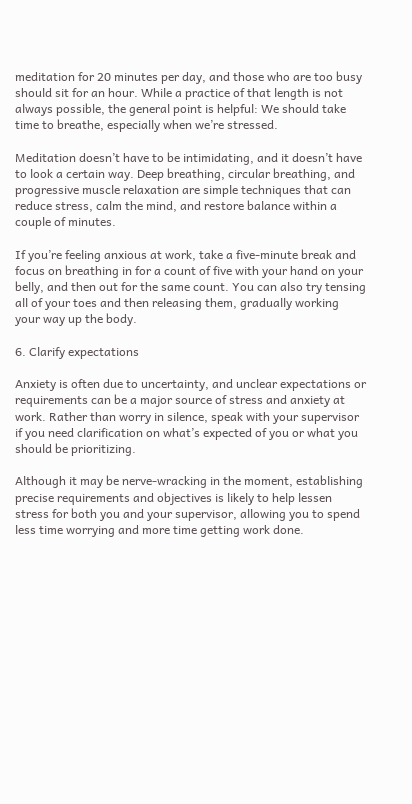meditation for 20 minutes per day, and those who are too busy should sit for an hour. While a practice of that length is not always possible, the general point is helpful: We should take time to breathe, especially when we’re stressed.

Meditation doesn’t have to be intimidating, and it doesn’t have to look a certain way. Deep breathing, circular breathing, and progressive muscle relaxation are simple techniques that can reduce stress, calm the mind, and restore balance within a couple of minutes.

If you’re feeling anxious at work, take a five-minute break and focus on breathing in for a count of five with your hand on your belly, and then out for the same count. You can also try tensing all of your toes and then releasing them, gradually working your way up the body.

6. Clarify expectations

Anxiety is often due to uncertainty, and unclear expectations or requirements can be a major source of stress and anxiety at work. Rather than worry in silence, speak with your supervisor if you need clarification on what’s expected of you or what you should be prioritizing.

Although it may be nerve-wracking in the moment, establishing precise requirements and objectives is likely to help lessen stress for both you and your supervisor, allowing you to spend less time worrying and more time getting work done.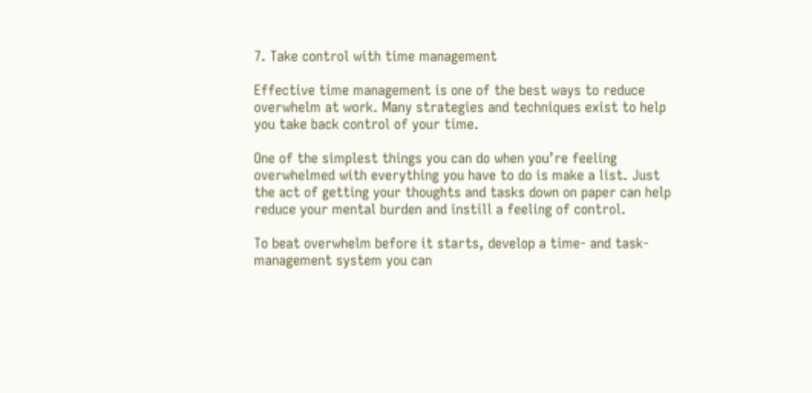7. Take control with time management

Effective time management is one of the best ways to reduce overwhelm at work. Many strategies and techniques exist to help you take back control of your time.

One of the simplest things you can do when you’re feeling overwhelmed with everything you have to do is make a list. Just the act of getting your thoughts and tasks down on paper can help reduce your mental burden and instill a feeling of control.

To beat overwhelm before it starts, develop a time- and task-management system you can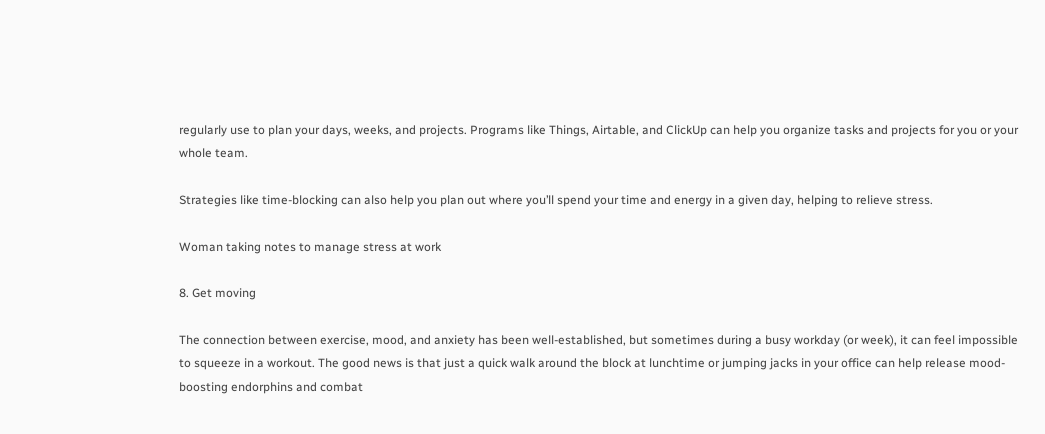regularly use to plan your days, weeks, and projects. Programs like Things, Airtable, and ClickUp can help you organize tasks and projects for you or your whole team.

Strategies like time-blocking can also help you plan out where you’ll spend your time and energy in a given day, helping to relieve stress.

Woman taking notes to manage stress at work

8. Get moving

The connection between exercise, mood, and anxiety has been well-established, but sometimes during a busy workday (or week), it can feel impossible to squeeze in a workout. The good news is that just a quick walk around the block at lunchtime or jumping jacks in your office can help release mood-boosting endorphins and combat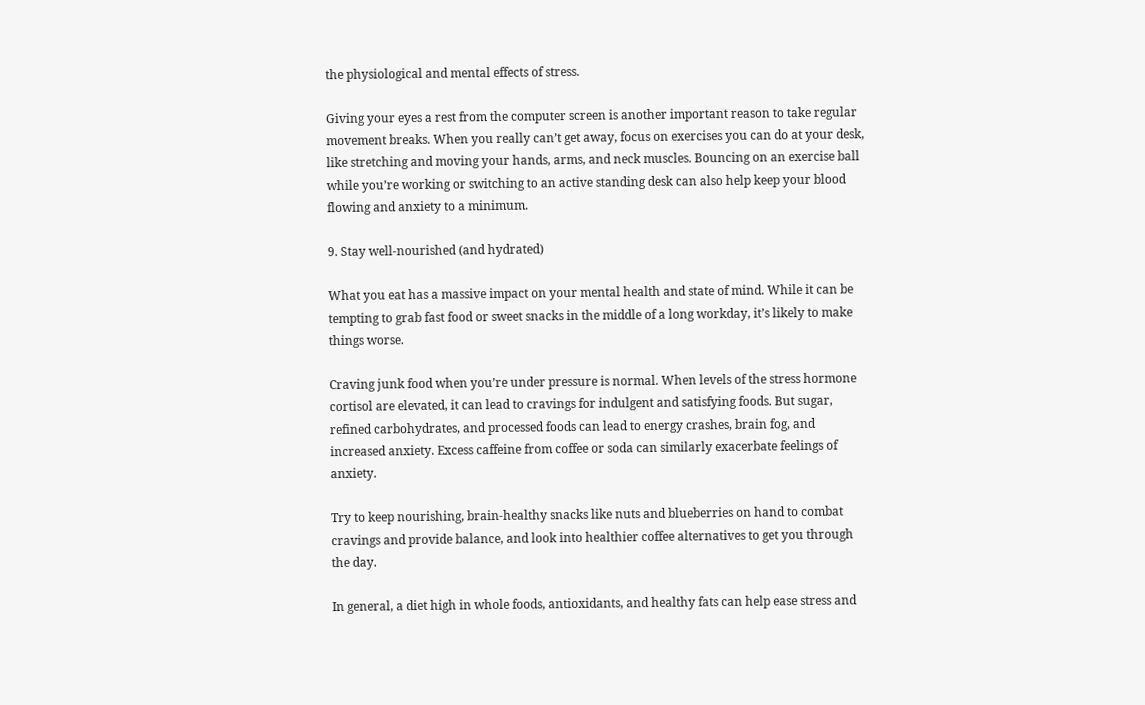the physiological and mental effects of stress.

Giving your eyes a rest from the computer screen is another important reason to take regular movement breaks. When you really can’t get away, focus on exercises you can do at your desk, like stretching and moving your hands, arms, and neck muscles. Bouncing on an exercise ball while you’re working or switching to an active standing desk can also help keep your blood flowing and anxiety to a minimum.

9. Stay well-nourished (and hydrated)

What you eat has a massive impact on your mental health and state of mind. While it can be tempting to grab fast food or sweet snacks in the middle of a long workday, it’s likely to make things worse.

Craving junk food when you’re under pressure is normal. When levels of the stress hormone cortisol are elevated, it can lead to cravings for indulgent and satisfying foods. But sugar, refined carbohydrates, and processed foods can lead to energy crashes, brain fog, and increased anxiety. Excess caffeine from coffee or soda can similarly exacerbate feelings of anxiety.

Try to keep nourishing, brain-healthy snacks like nuts and blueberries on hand to combat cravings and provide balance, and look into healthier coffee alternatives to get you through the day.

In general, a diet high in whole foods, antioxidants, and healthy fats can help ease stress and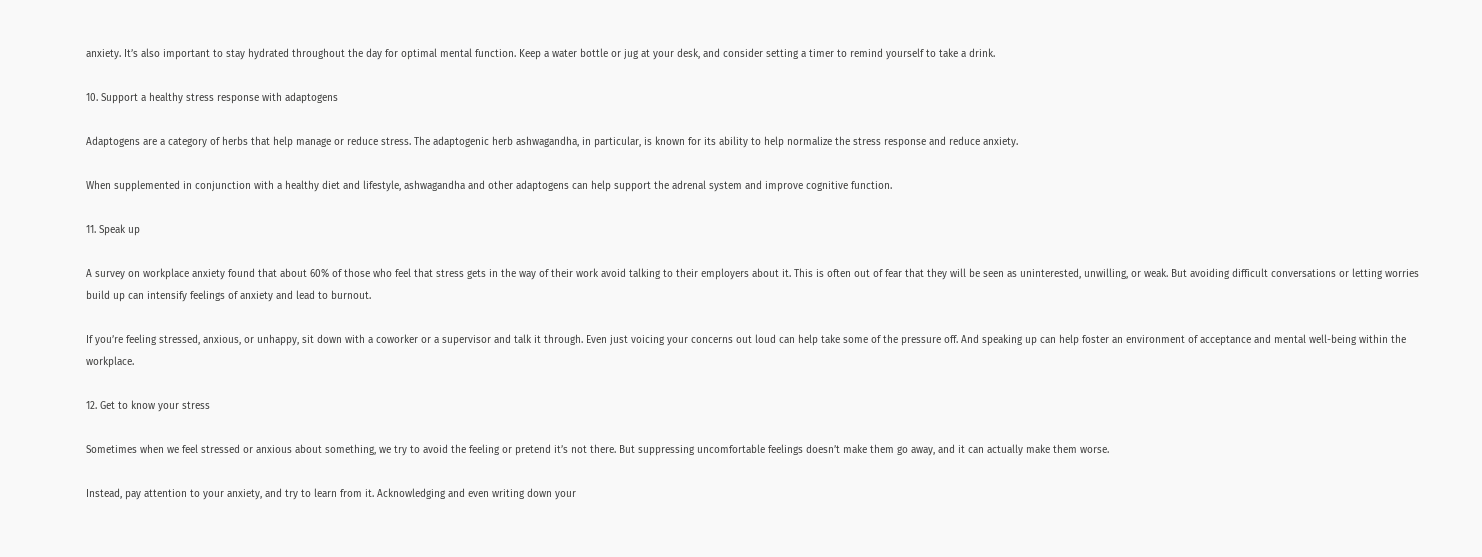anxiety. It’s also important to stay hydrated throughout the day for optimal mental function. Keep a water bottle or jug at your desk, and consider setting a timer to remind yourself to take a drink.

10. Support a healthy stress response with adaptogens

Adaptogens are a category of herbs that help manage or reduce stress. The adaptogenic herb ashwagandha, in particular, is known for its ability to help normalize the stress response and reduce anxiety.

When supplemented in conjunction with a healthy diet and lifestyle, ashwagandha and other adaptogens can help support the adrenal system and improve cognitive function.

11. Speak up

A survey on workplace anxiety found that about 60% of those who feel that stress gets in the way of their work avoid talking to their employers about it. This is often out of fear that they will be seen as uninterested, unwilling, or weak. But avoiding difficult conversations or letting worries build up can intensify feelings of anxiety and lead to burnout.

If you’re feeling stressed, anxious, or unhappy, sit down with a coworker or a supervisor and talk it through. Even just voicing your concerns out loud can help take some of the pressure off. And speaking up can help foster an environment of acceptance and mental well-being within the workplace.

12. Get to know your stress

Sometimes when we feel stressed or anxious about something, we try to avoid the feeling or pretend it’s not there. But suppressing uncomfortable feelings doesn’t make them go away, and it can actually make them worse.

Instead, pay attention to your anxiety, and try to learn from it. Acknowledging and even writing down your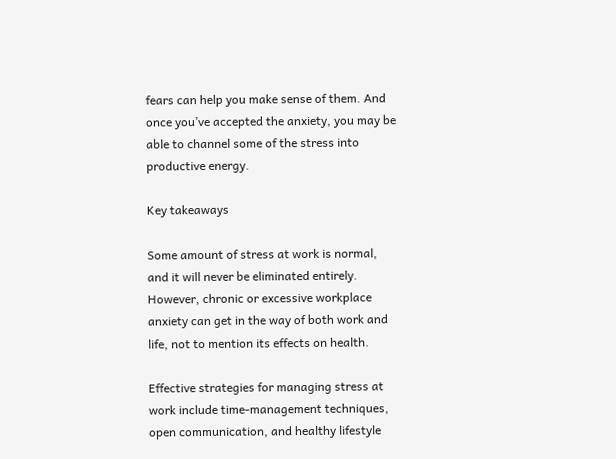fears can help you make sense of them. And once you’ve accepted the anxiety, you may be able to channel some of the stress into productive energy.

Key takeaways

Some amount of stress at work is normal, and it will never be eliminated entirely. However, chronic or excessive workplace anxiety can get in the way of both work and life, not to mention its effects on health.

Effective strategies for managing stress at work include time-management techniques, open communication, and healthy lifestyle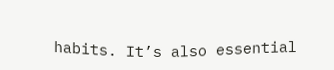habits. It’s also essential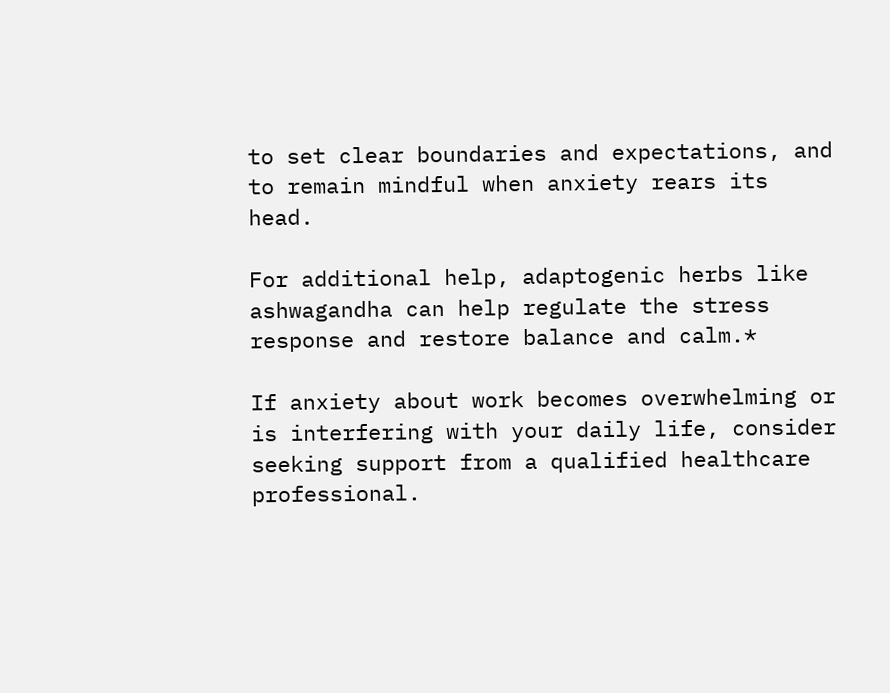to set clear boundaries and expectations, and to remain mindful when anxiety rears its head.

For additional help, adaptogenic herbs like ashwagandha can help regulate the stress response and restore balance and calm.*

If anxiety about work becomes overwhelming or is interfering with your daily life, consider seeking support from a qualified healthcare professional.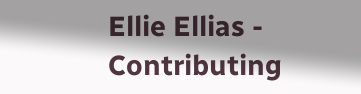Ellie Ellias - Contributing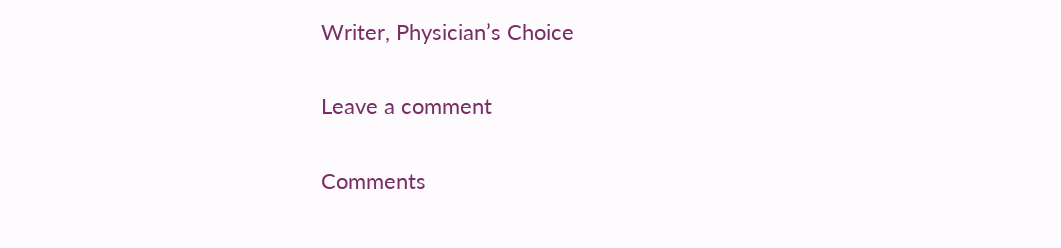Writer, Physician’s Choice

Leave a comment

Comments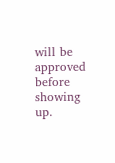will be approved before showing up.